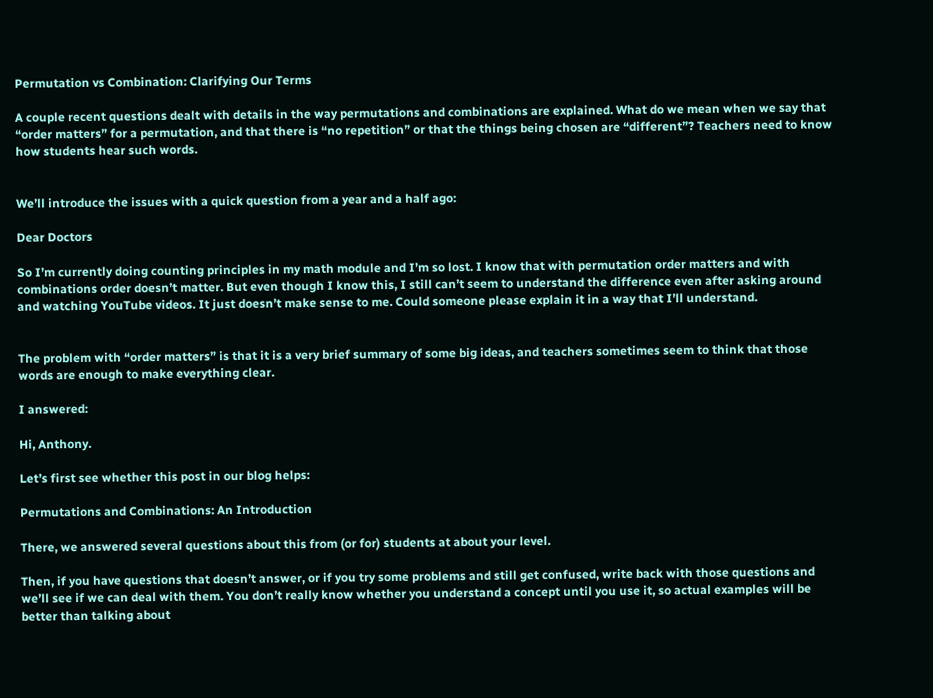Permutation vs Combination: Clarifying Our Terms

A couple recent questions dealt with details in the way permutations and combinations are explained. What do we mean when we say that “order matters” for a permutation, and that there is “no repetition” or that the things being chosen are “different”? Teachers need to know how students hear such words.


We’ll introduce the issues with a quick question from a year and a half ago:

Dear Doctors

So I’m currently doing counting principles in my math module and I’m so lost. I know that with permutation order matters and with combinations order doesn’t matter. But even though I know this, I still can’t seem to understand the difference even after asking around and watching YouTube videos. It just doesn’t make sense to me. Could someone please explain it in a way that I’ll understand.


The problem with “order matters” is that it is a very brief summary of some big ideas, and teachers sometimes seem to think that those words are enough to make everything clear.

I answered:

Hi, Anthony.

Let’s first see whether this post in our blog helps:

Permutations and Combinations: An Introduction

There, we answered several questions about this from (or for) students at about your level.

Then, if you have questions that doesn’t answer, or if you try some problems and still get confused, write back with those questions and we’ll see if we can deal with them. You don’t really know whether you understand a concept until you use it, so actual examples will be better than talking about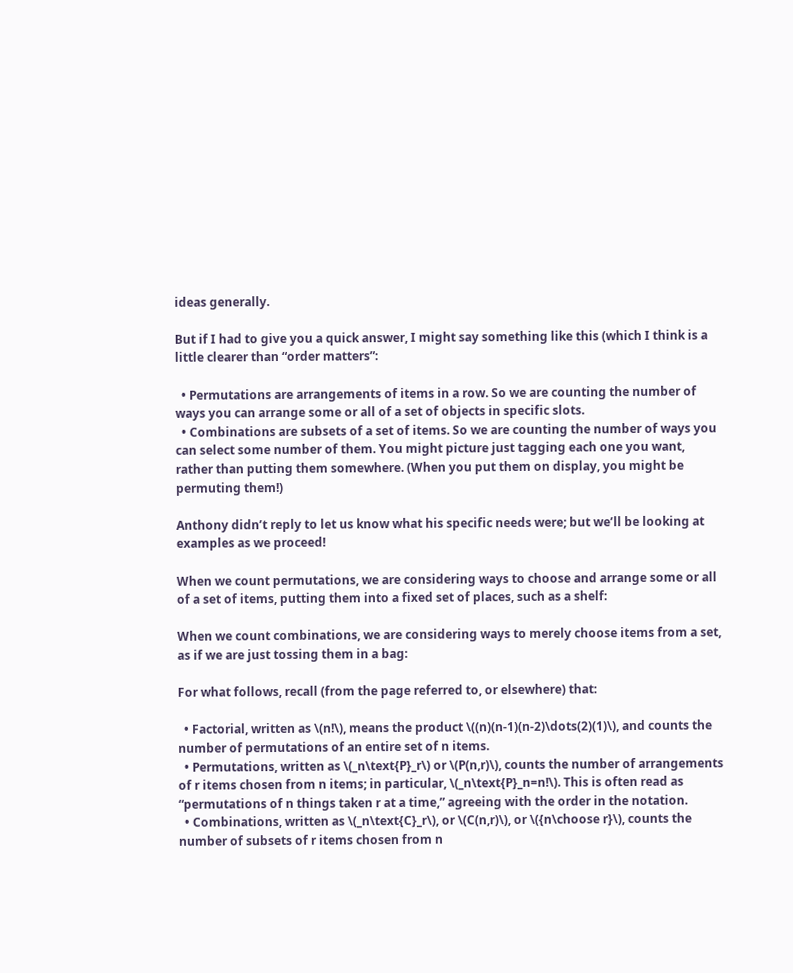ideas generally.

But if I had to give you a quick answer, I might say something like this (which I think is a little clearer than “order matters”:

  • Permutations are arrangements of items in a row. So we are counting the number of ways you can arrange some or all of a set of objects in specific slots.
  • Combinations are subsets of a set of items. So we are counting the number of ways you can select some number of them. You might picture just tagging each one you want, rather than putting them somewhere. (When you put them on display, you might be permuting them!)

Anthony didn’t reply to let us know what his specific needs were; but we’ll be looking at examples as we proceed!

When we count permutations, we are considering ways to choose and arrange some or all of a set of items, putting them into a fixed set of places, such as a shelf:

When we count combinations, we are considering ways to merely choose items from a set, as if we are just tossing them in a bag:

For what follows, recall (from the page referred to, or elsewhere) that:

  • Factorial, written as \(n!\), means the product \((n)(n-1)(n-2)\dots(2)(1)\), and counts the number of permutations of an entire set of n items.
  • Permutations, written as \(_n\text{P}_r\) or \(P(n,r)\), counts the number of arrangements of r items chosen from n items; in particular, \(_n\text{P}_n=n!\). This is often read as “permutations of n things taken r at a time,” agreeing with the order in the notation.
  • Combinations, written as \(_n\text{C}_r\), or \(C(n,r)\), or \({n\choose r}\), counts the number of subsets of r items chosen from n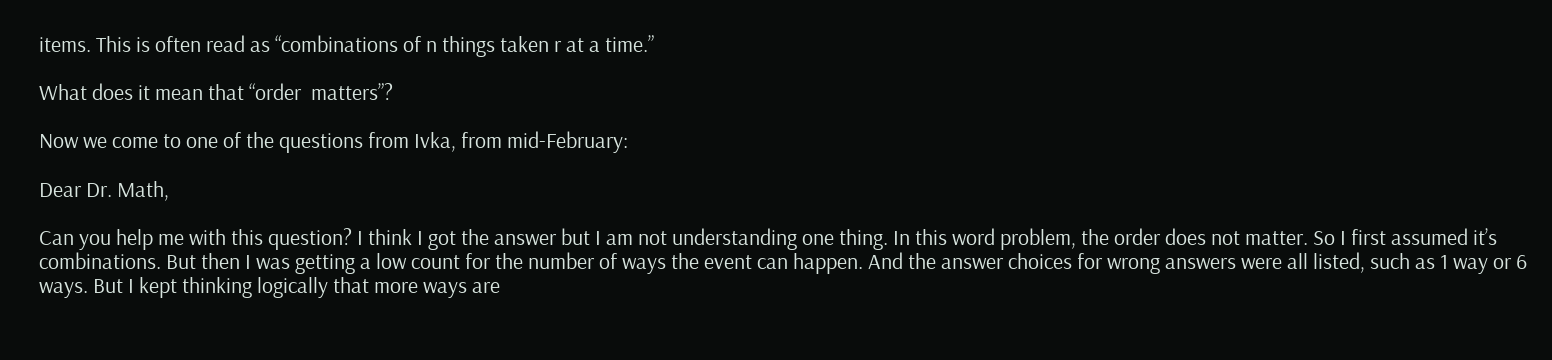items. This is often read as “combinations of n things taken r at a time.”

What does it mean that “order  matters”?

Now we come to one of the questions from Ivka, from mid-February:

Dear Dr. Math,

Can you help me with this question? I think I got the answer but I am not understanding one thing. In this word problem, the order does not matter. So I first assumed it’s combinations. But then I was getting a low count for the number of ways the event can happen. And the answer choices for wrong answers were all listed, such as 1 way or 6 ways. But I kept thinking logically that more ways are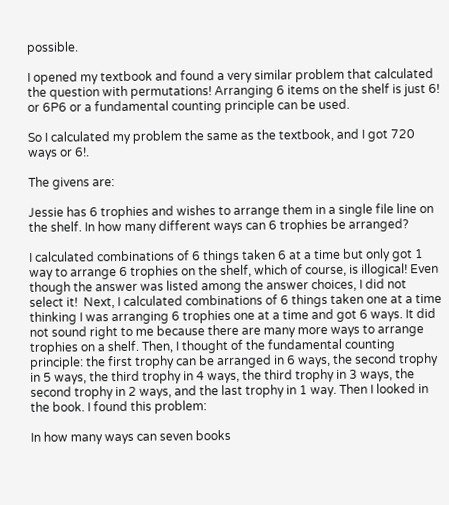possible.

I opened my textbook and found a very similar problem that calculated the question with permutations! Arranging 6 items on the shelf is just 6! or 6P6 or a fundamental counting principle can be used.

So I calculated my problem the same as the textbook, and I got 720 ways or 6!.

The givens are:

Jessie has 6 trophies and wishes to arrange them in a single file line on the shelf. In how many different ways can 6 trophies be arranged?

I calculated combinations of 6 things taken 6 at a time but only got 1 way to arrange 6 trophies on the shelf, which of course, is illogical! Even though the answer was listed among the answer choices, I did not select it!  Next, I calculated combinations of 6 things taken one at a time thinking I was arranging 6 trophies one at a time and got 6 ways. It did not sound right to me because there are many more ways to arrange trophies on a shelf. Then, I thought of the fundamental counting principle: the first trophy can be arranged in 6 ways, the second trophy in 5 ways, the third trophy in 4 ways, the third trophy in 3 ways, the second trophy in 2 ways, and the last trophy in 1 way. Then I looked in the book. I found this problem:

In how many ways can seven books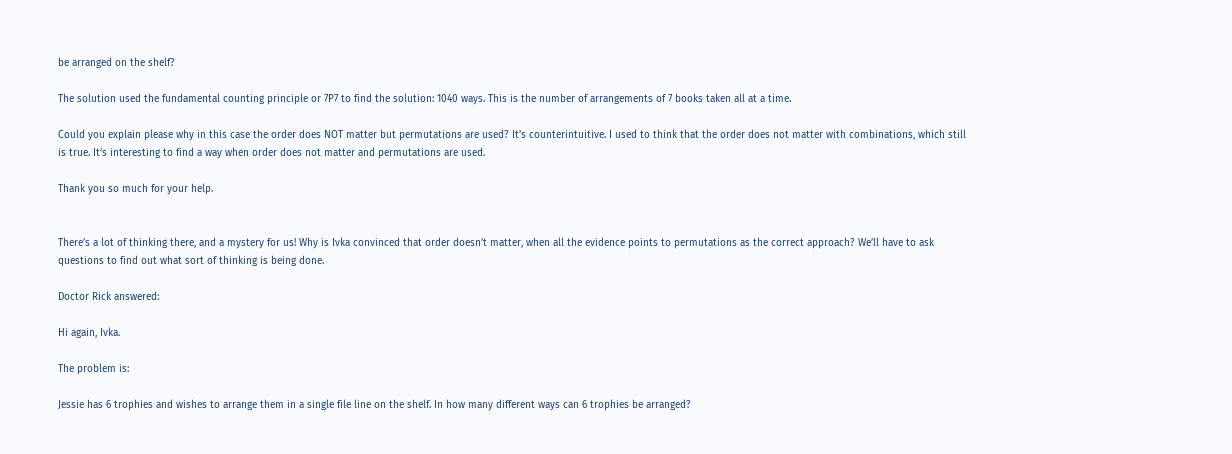be arranged on the shelf?

The solution used the fundamental counting principle or 7P7 to find the solution: 1040 ways. This is the number of arrangements of 7 books taken all at a time.

Could you explain please why in this case the order does NOT matter but permutations are used? It’s counterintuitive. I used to think that the order does not matter with combinations, which still is true. It’s interesting to find a way when order does not matter and permutations are used.

Thank you so much for your help.


There’s a lot of thinking there, and a mystery for us! Why is Ivka convinced that order doesn’t matter, when all the evidence points to permutations as the correct approach? We’ll have to ask questions to find out what sort of thinking is being done.

Doctor Rick answered:

Hi again, Ivka.

The problem is:

Jessie has 6 trophies and wishes to arrange them in a single file line on the shelf. In how many different ways can 6 trophies be arranged?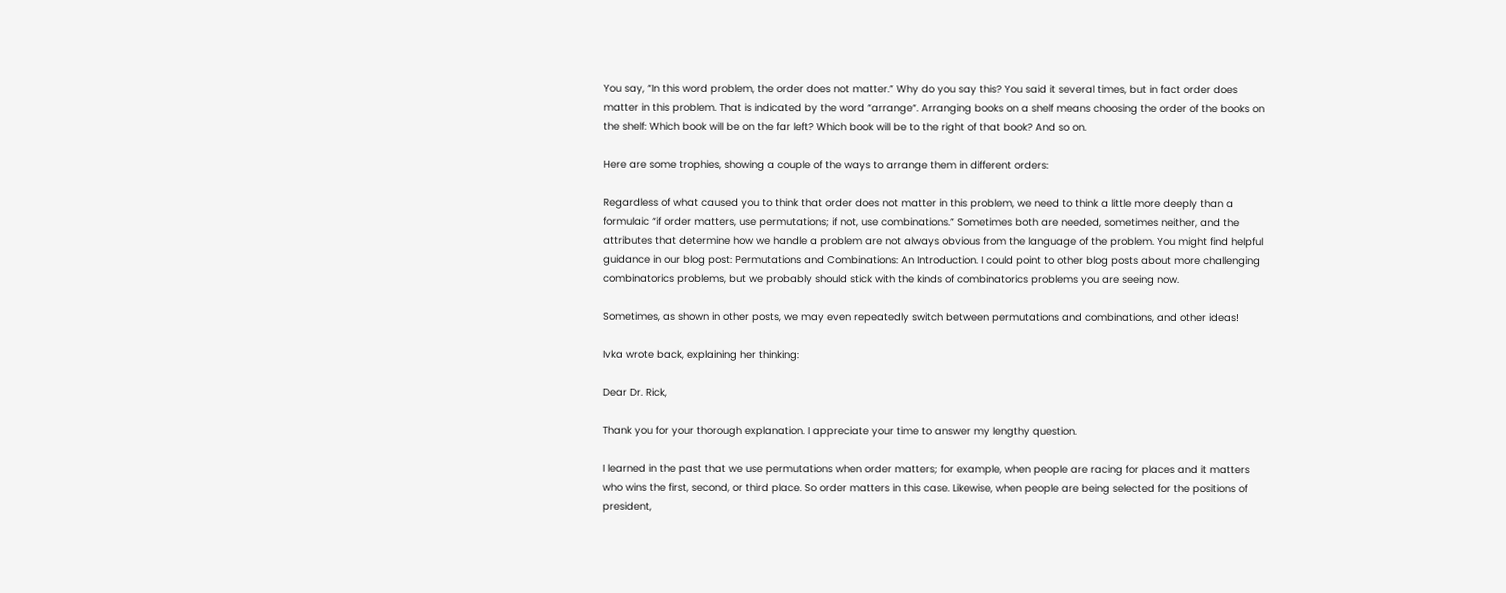You say, “In this word problem, the order does not matter.” Why do you say this? You said it several times, but in fact order does matter in this problem. That is indicated by the word “arrange“. Arranging books on a shelf means choosing the order of the books on the shelf: Which book will be on the far left? Which book will be to the right of that book? And so on.

Here are some trophies, showing a couple of the ways to arrange them in different orders:

Regardless of what caused you to think that order does not matter in this problem, we need to think a little more deeply than a formulaic “if order matters, use permutations; if not, use combinations.” Sometimes both are needed, sometimes neither, and the attributes that determine how we handle a problem are not always obvious from the language of the problem. You might find helpful guidance in our blog post: Permutations and Combinations: An Introduction. I could point to other blog posts about more challenging combinatorics problems, but we probably should stick with the kinds of combinatorics problems you are seeing now.

Sometimes, as shown in other posts, we may even repeatedly switch between permutations and combinations, and other ideas!

Ivka wrote back, explaining her thinking:

Dear Dr. Rick,

Thank you for your thorough explanation. I appreciate your time to answer my lengthy question.

I learned in the past that we use permutations when order matters; for example, when people are racing for places and it matters who wins the first, second, or third place. So order matters in this case. Likewise, when people are being selected for the positions of president,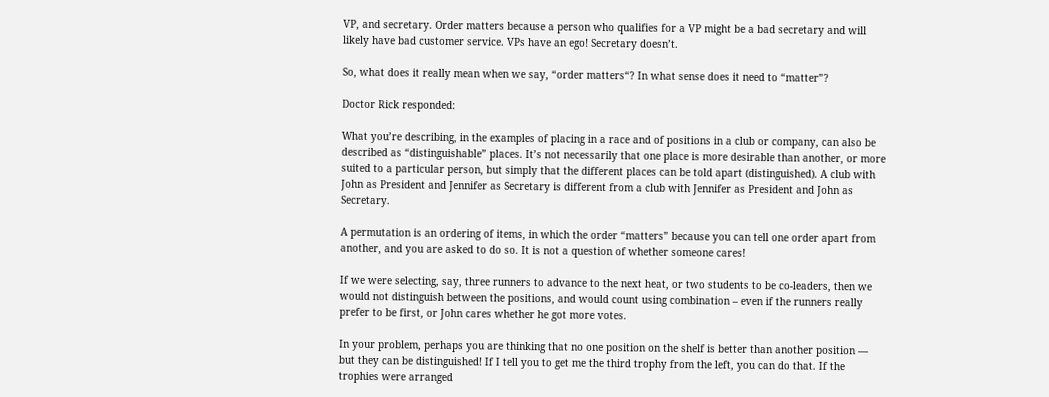VP, and secretary. Order matters because a person who qualifies for a VP might be a bad secretary and will likely have bad customer service. VPs have an ego! Secretary doesn’t.

So, what does it really mean when we say, “order matters“? In what sense does it need to “matter”?

Doctor Rick responded:

What you’re describing, in the examples of placing in a race and of positions in a club or company, can also be described as “distinguishable” places. It’s not necessarily that one place is more desirable than another, or more suited to a particular person, but simply that the different places can be told apart (distinguished). A club with John as President and Jennifer as Secretary is different from a club with Jennifer as President and John as Secretary.

A permutation is an ordering of items, in which the order “matters” because you can tell one order apart from another, and you are asked to do so. It is not a question of whether someone cares!

If we were selecting, say, three runners to advance to the next heat, or two students to be co-leaders, then we would not distinguish between the positions, and would count using combination – even if the runners really prefer to be first, or John cares whether he got more votes.

In your problem, perhaps you are thinking that no one position on the shelf is better than another position — but they can be distinguished! If I tell you to get me the third trophy from the left, you can do that. If the trophies were arranged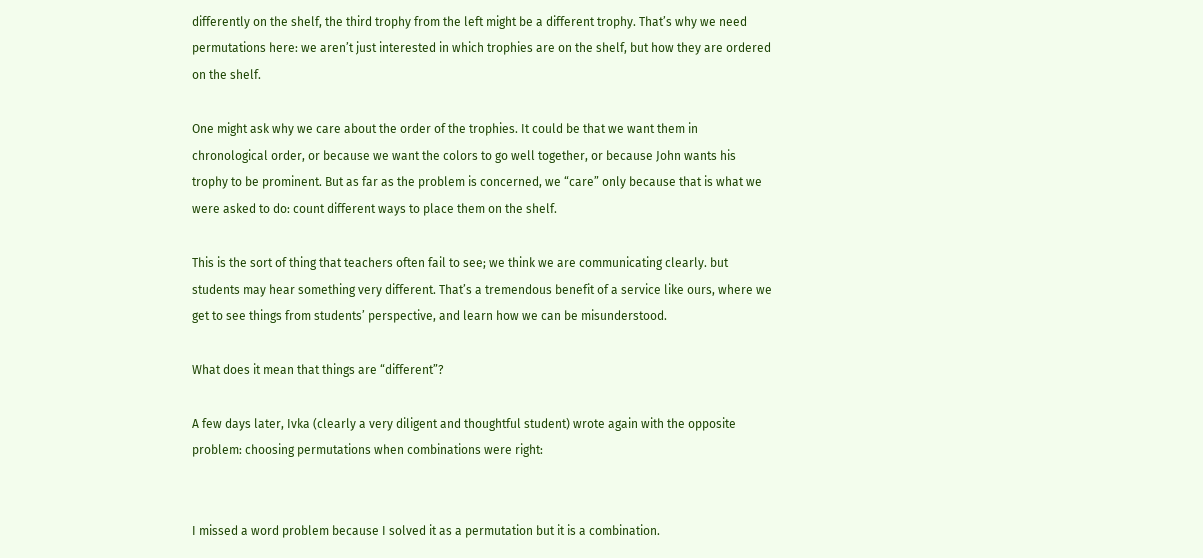differently on the shelf, the third trophy from the left might be a different trophy. That’s why we need permutations here: we aren’t just interested in which trophies are on the shelf, but how they are ordered on the shelf.

One might ask why we care about the order of the trophies. It could be that we want them in chronological order, or because we want the colors to go well together, or because John wants his trophy to be prominent. But as far as the problem is concerned, we “care” only because that is what we were asked to do: count different ways to place them on the shelf.

This is the sort of thing that teachers often fail to see; we think we are communicating clearly. but students may hear something very different. That’s a tremendous benefit of a service like ours, where we get to see things from students’ perspective, and learn how we can be misunderstood.

What does it mean that things are “different”?

A few days later, Ivka (clearly a very diligent and thoughtful student) wrote again with the opposite problem: choosing permutations when combinations were right:


I missed a word problem because I solved it as a permutation but it is a combination.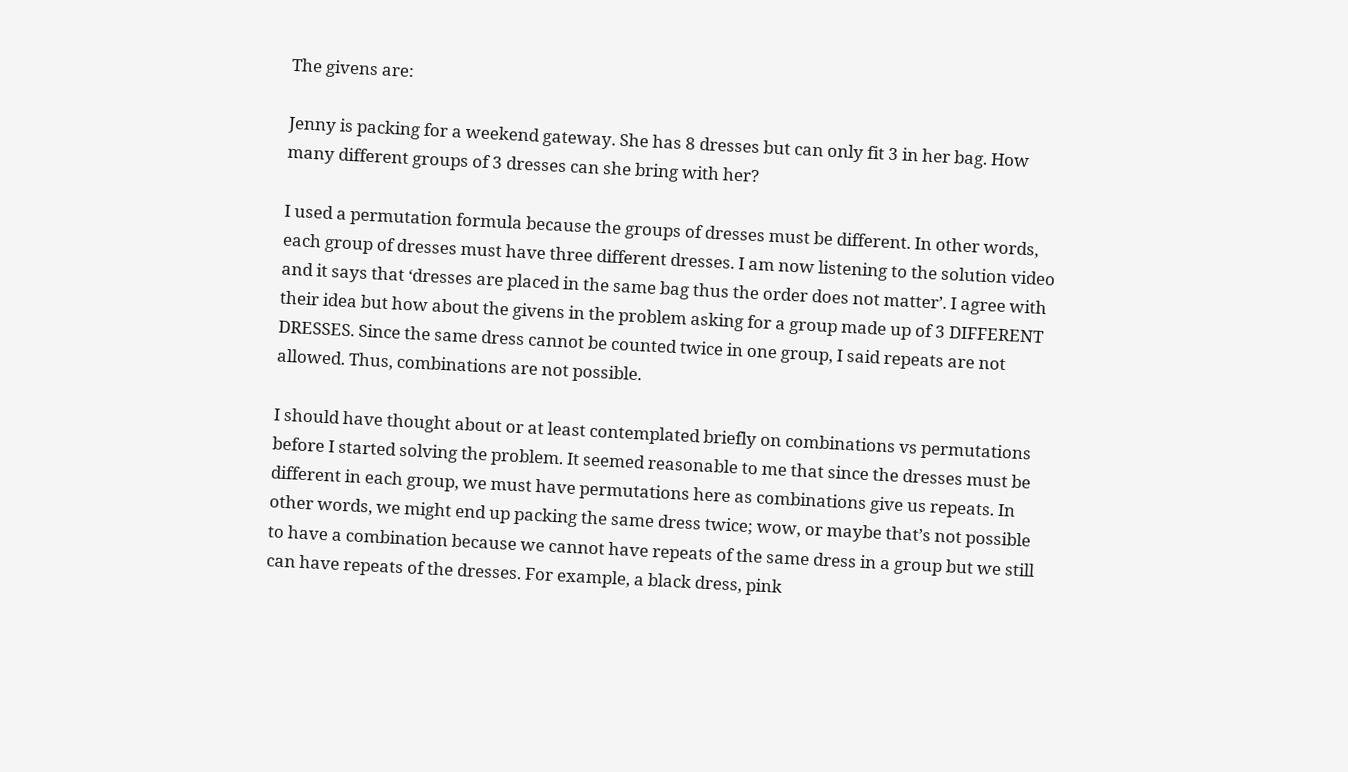The givens are:

Jenny is packing for a weekend gateway. She has 8 dresses but can only fit 3 in her bag. How many different groups of 3 dresses can she bring with her?

I used a permutation formula because the groups of dresses must be different. In other words, each group of dresses must have three different dresses. I am now listening to the solution video and it says that ‘dresses are placed in the same bag thus the order does not matter’. I agree with their idea but how about the givens in the problem asking for a group made up of 3 DIFFERENT DRESSES. Since the same dress cannot be counted twice in one group, I said repeats are not allowed. Thus, combinations are not possible.

I should have thought about or at least contemplated briefly on combinations vs permutations before I started solving the problem. It seemed reasonable to me that since the dresses must be different in each group, we must have permutations here as combinations give us repeats. In other words, we might end up packing the same dress twice; wow, or maybe that’s not possible to have a combination because we cannot have repeats of the same dress in a group but we still can have repeats of the dresses. For example, a black dress, pink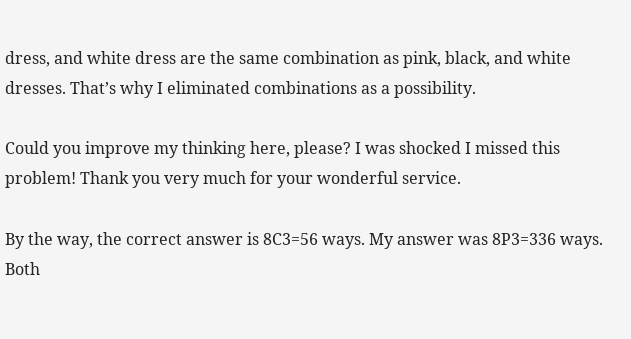dress, and white dress are the same combination as pink, black, and white dresses. That’s why I eliminated combinations as a possibility.

Could you improve my thinking here, please? I was shocked I missed this problem! Thank you very much for your wonderful service.

By the way, the correct answer is 8C3=56 ways. My answer was 8P3=336 ways. Both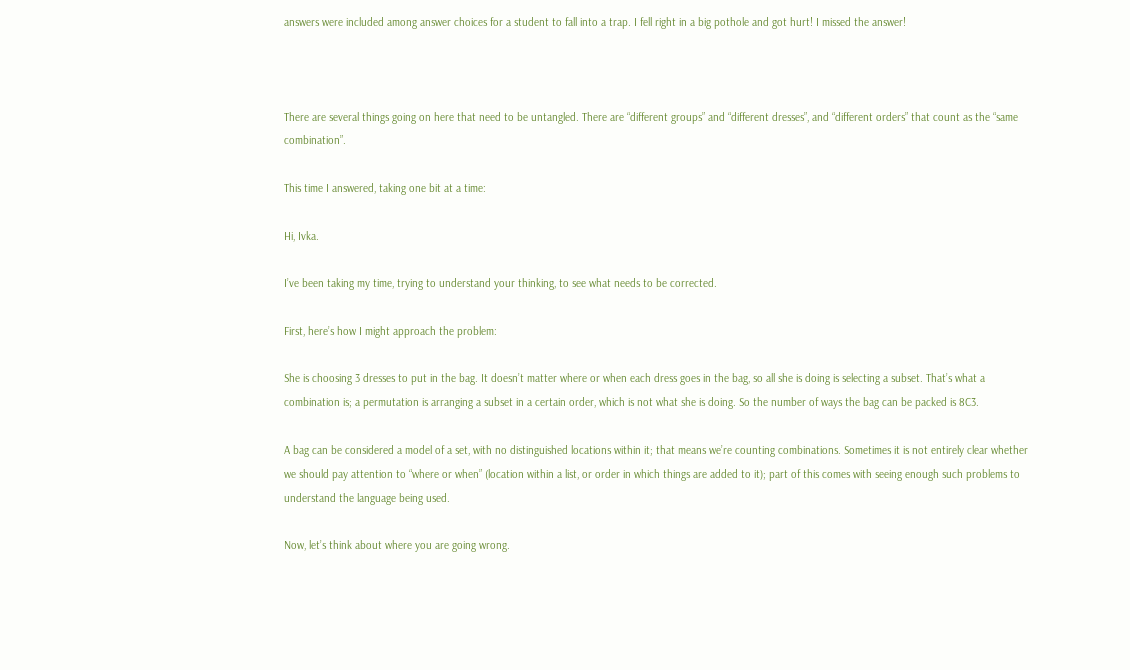answers were included among answer choices for a student to fall into a trap. I fell right in a big pothole and got hurt! I missed the answer!



There are several things going on here that need to be untangled. There are “different groups” and “different dresses”, and “different orders” that count as the “same combination”.

This time I answered, taking one bit at a time:

Hi, Ivka.

I’ve been taking my time, trying to understand your thinking, to see what needs to be corrected.

First, here’s how I might approach the problem:

She is choosing 3 dresses to put in the bag. It doesn’t matter where or when each dress goes in the bag, so all she is doing is selecting a subset. That’s what a combination is; a permutation is arranging a subset in a certain order, which is not what she is doing. So the number of ways the bag can be packed is 8C3.

A bag can be considered a model of a set, with no distinguished locations within it; that means we’re counting combinations. Sometimes it is not entirely clear whether we should pay attention to “where or when” (location within a list, or order in which things are added to it); part of this comes with seeing enough such problems to understand the language being used.

Now, let’s think about where you are going wrong.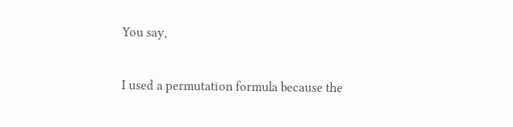You say,

I used a permutation formula because the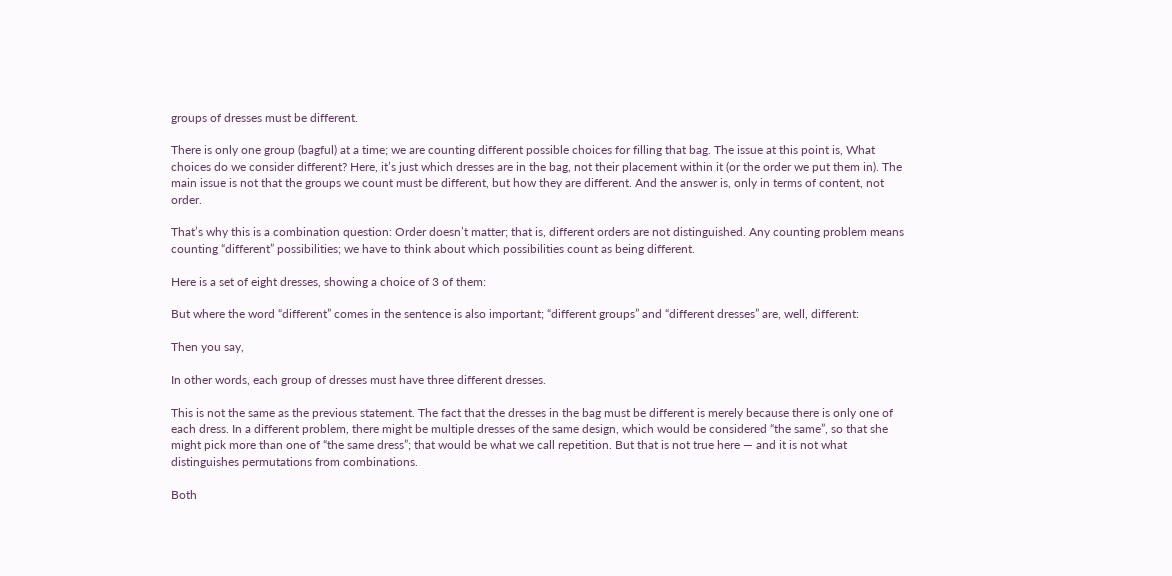groups of dresses must be different.

There is only one group (bagful) at a time; we are counting different possible choices for filling that bag. The issue at this point is, What choices do we consider different? Here, it’s just which dresses are in the bag, not their placement within it (or the order we put them in). The main issue is not that the groups we count must be different, but how they are different. And the answer is, only in terms of content, not order.

That’s why this is a combination question: Order doesn’t matter; that is, different orders are not distinguished. Any counting problem means counting “different” possibilities; we have to think about which possibilities count as being different.

Here is a set of eight dresses, showing a choice of 3 of them:

But where the word “different” comes in the sentence is also important; “different groups” and “different dresses” are, well, different:

Then you say,

In other words, each group of dresses must have three different dresses.

This is not the same as the previous statement. The fact that the dresses in the bag must be different is merely because there is only one of each dress. In a different problem, there might be multiple dresses of the same design, which would be considered “the same”, so that she might pick more than one of “the same dress”; that would be what we call repetition. But that is not true here — and it is not what distinguishes permutations from combinations.

Both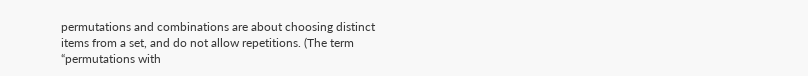permutations and combinations are about choosing distinct items from a set, and do not allow repetitions. (The term “permutations with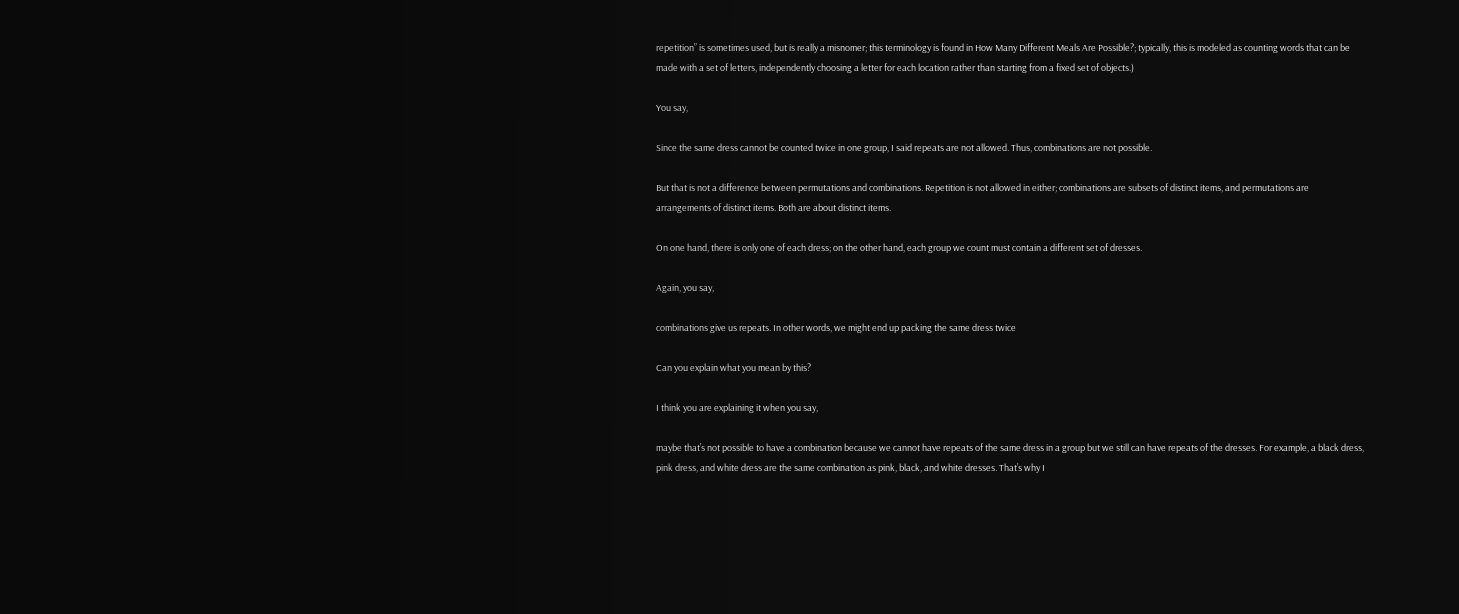repetition” is sometimes used, but is really a misnomer; this terminology is found in How Many Different Meals Are Possible?; typically, this is modeled as counting words that can be made with a set of letters, independently choosing a letter for each location rather than starting from a fixed set of objects.)

You say,

Since the same dress cannot be counted twice in one group, I said repeats are not allowed. Thus, combinations are not possible.

But that is not a difference between permutations and combinations. Repetition is not allowed in either; combinations are subsets of distinct items, and permutations are arrangements of distinct items. Both are about distinct items.

On one hand, there is only one of each dress; on the other hand, each group we count must contain a different set of dresses.

Again, you say,

combinations give us repeats. In other words, we might end up packing the same dress twice

Can you explain what you mean by this?

I think you are explaining it when you say,

maybe that’s not possible to have a combination because we cannot have repeats of the same dress in a group but we still can have repeats of the dresses. For example, a black dress, pink dress, and white dress are the same combination as pink, black, and white dresses. That’s why I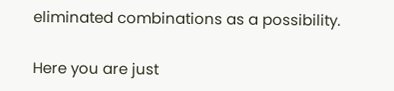eliminated combinations as a possibility.

Here you are just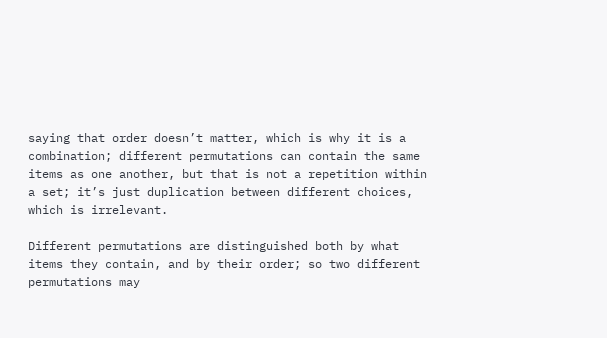saying that order doesn’t matter, which is why it is a combination; different permutations can contain the same items as one another, but that is not a repetition within a set; it’s just duplication between different choices, which is irrelevant.

Different permutations are distinguished both by what items they contain, and by their order; so two different permutations may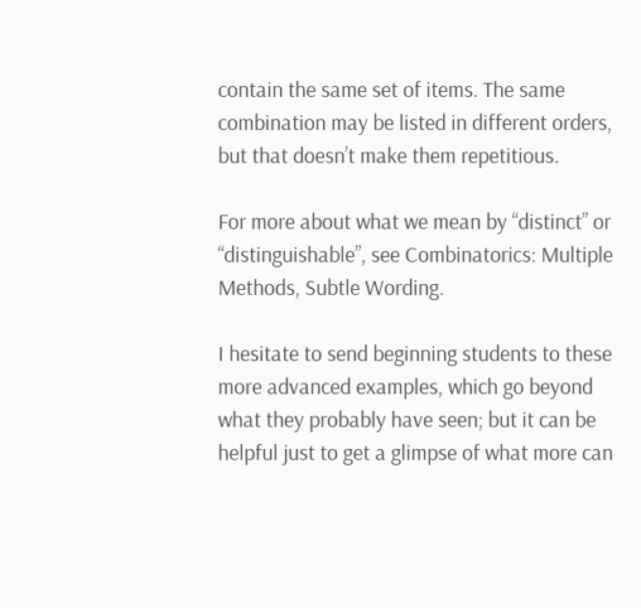contain the same set of items. The same combination may be listed in different orders, but that doesn’t make them repetitious.

For more about what we mean by “distinct” or “distinguishable”, see Combinatorics: Multiple Methods, Subtle Wording.

I hesitate to send beginning students to these more advanced examples, which go beyond what they probably have seen; but it can be helpful just to get a glimpse of what more can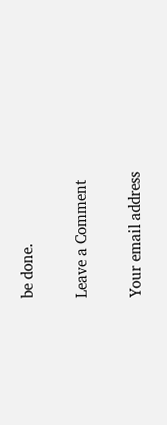be done.

Leave a Comment

Your email address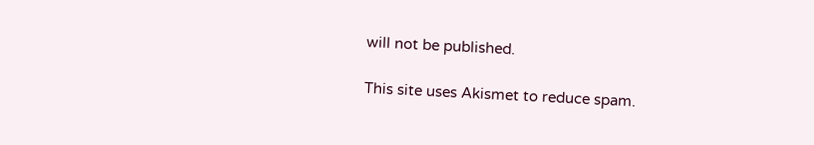will not be published.

This site uses Akismet to reduce spam.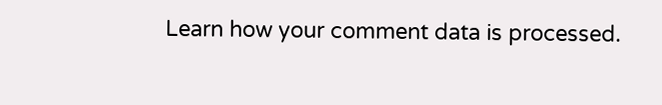Learn how your comment data is processed.